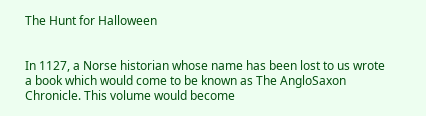The Hunt for Halloween


In 1127, a Norse historian whose name has been lost to us wrote a book which would come to be known as The AngloSaxon Chronicle. This volume would become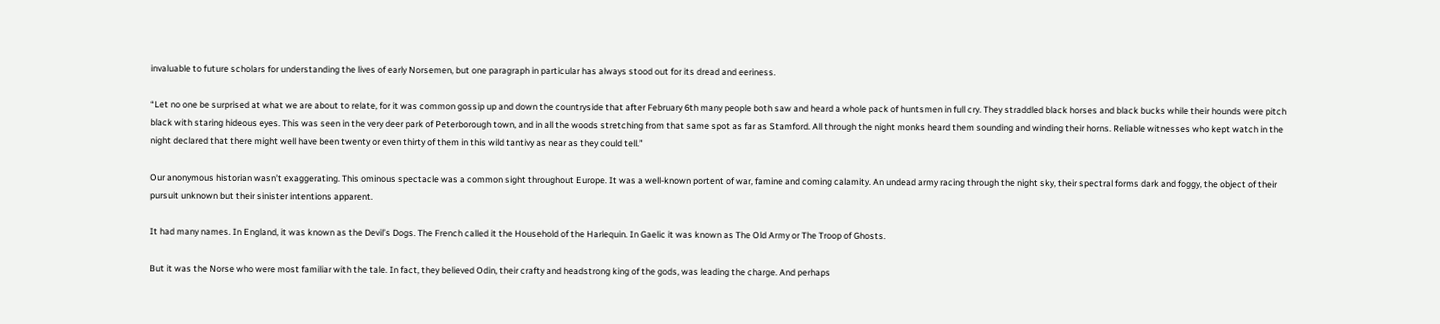invaluable to future scholars for understanding the lives of early Norsemen, but one paragraph in particular has always stood out for its dread and eeriness.

“Let no one be surprised at what we are about to relate, for it was common gossip up and down the countryside that after February 6th many people both saw and heard a whole pack of huntsmen in full cry. They straddled black horses and black bucks while their hounds were pitch black with staring hideous eyes. This was seen in the very deer park of Peterborough town, and in all the woods stretching from that same spot as far as Stamford. All through the night monks heard them sounding and winding their horns. Reliable witnesses who kept watch in the night declared that there might well have been twenty or even thirty of them in this wild tantivy as near as they could tell.”

Our anonymous historian wasn’t exaggerating. This ominous spectacle was a common sight throughout Europe. It was a well-known portent of war, famine and coming calamity. An undead army racing through the night sky, their spectral forms dark and foggy, the object of their pursuit unknown but their sinister intentions apparent.

It had many names. In England, it was known as the Devil’s Dogs. The French called it the Household of the Harlequin. In Gaelic it was known as The Old Army or The Troop of Ghosts.

But it was the Norse who were most familiar with the tale. In fact, they believed Odin, their crafty and headstrong king of the gods, was leading the charge. And perhaps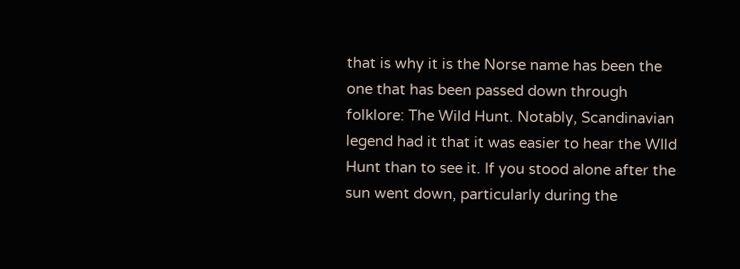that is why it is the Norse name has been the one that has been passed down through folklore: The Wild Hunt. Notably, Scandinavian legend had it that it was easier to hear the WIld Hunt than to see it. If you stood alone after the sun went down, particularly during the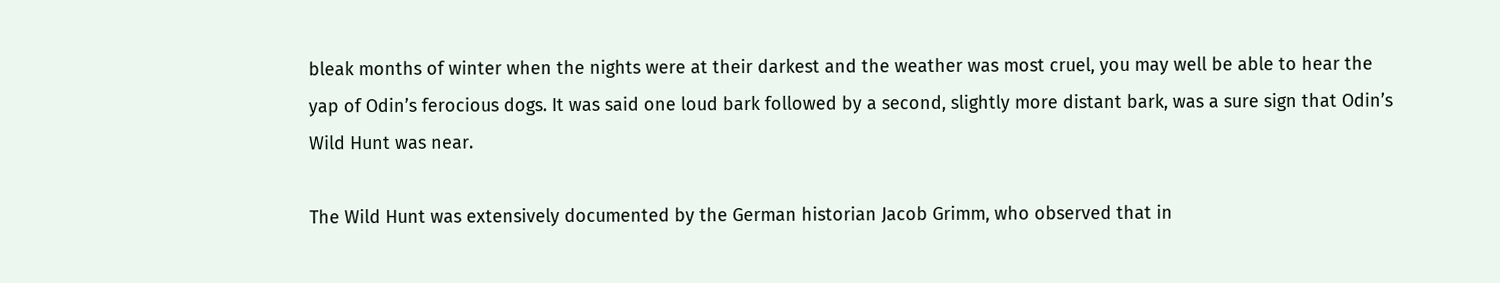bleak months of winter when the nights were at their darkest and the weather was most cruel, you may well be able to hear the yap of Odin’s ferocious dogs. It was said one loud bark followed by a second, slightly more distant bark, was a sure sign that Odin’s Wild Hunt was near.

The Wild Hunt was extensively documented by the German historian Jacob Grimm, who observed that in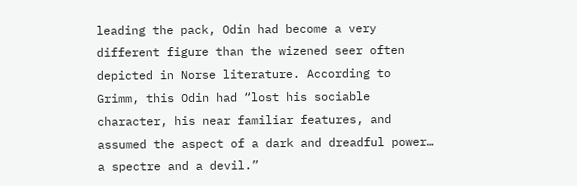leading the pack, Odin had become a very different figure than the wizened seer often depicted in Norse literature. According to Grimm, this Odin had “lost his sociable character, his near familiar features, and assumed the aspect of a dark and dreadful power… a spectre and a devil.”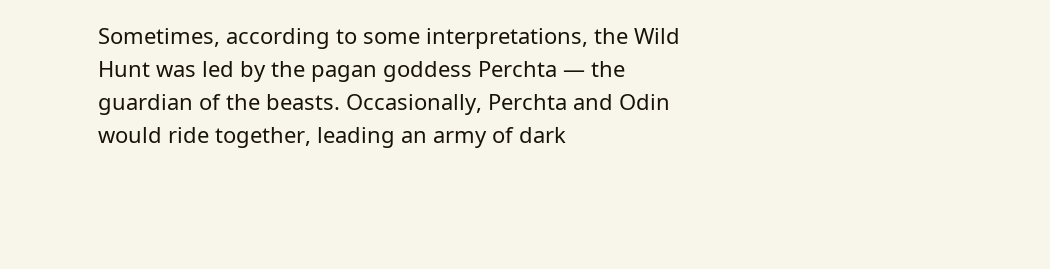Sometimes, according to some interpretations, the Wild Hunt was led by the pagan goddess Perchta — the guardian of the beasts. Occasionally, Perchta and Odin would ride together, leading an army of dark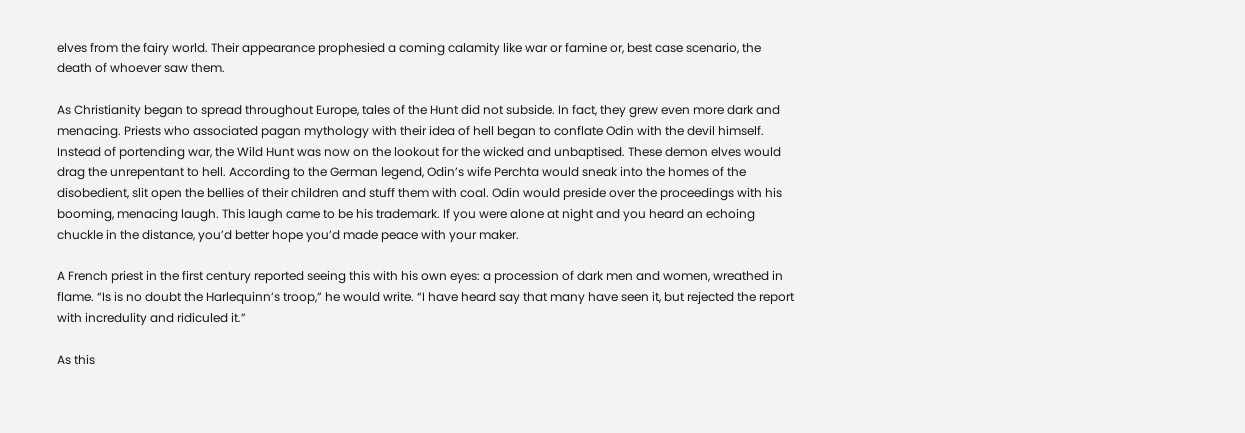elves from the fairy world. Their appearance prophesied a coming calamity like war or famine or, best case scenario, the death of whoever saw them.

As Christianity began to spread throughout Europe, tales of the Hunt did not subside. In fact, they grew even more dark and menacing. Priests who associated pagan mythology with their idea of hell began to conflate Odin with the devil himself. Instead of portending war, the Wild Hunt was now on the lookout for the wicked and unbaptised. These demon elves would drag the unrepentant to hell. According to the German legend, Odin’s wife Perchta would sneak into the homes of the disobedient, slit open the bellies of their children and stuff them with coal. Odin would preside over the proceedings with his booming, menacing laugh. This laugh came to be his trademark. If you were alone at night and you heard an echoing chuckle in the distance, you’d better hope you’d made peace with your maker.

A French priest in the first century reported seeing this with his own eyes: a procession of dark men and women, wreathed in flame. “Is is no doubt the Harlequinn’s troop,” he would write. “I have heard say that many have seen it, but rejected the report with incredulity and ridiculed it.”

As this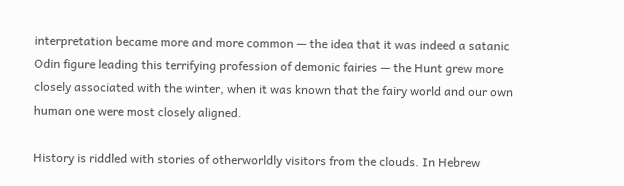interpretation became more and more common — the idea that it was indeed a satanic Odin figure leading this terrifying profession of demonic fairies — the Hunt grew more closely associated with the winter, when it was known that the fairy world and our own human one were most closely aligned.

History is riddled with stories of otherworldly visitors from the clouds. In Hebrew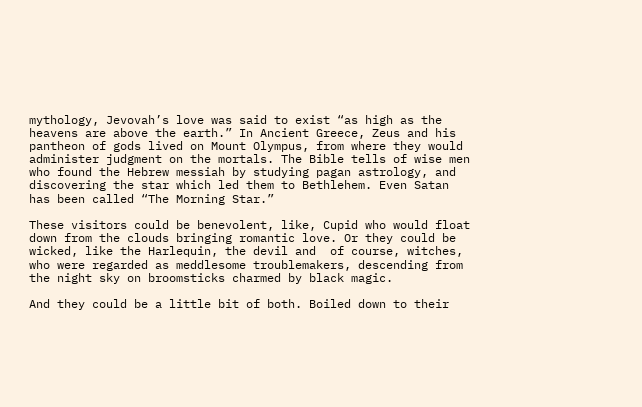mythology, Jevovah’s love was said to exist “as high as the heavens are above the earth.” In Ancient Greece, Zeus and his pantheon of gods lived on Mount Olympus, from where they would administer judgment on the mortals. The Bible tells of wise men who found the Hebrew messiah by studying pagan astrology, and discovering the star which led them to Bethlehem. Even Satan has been called “The Morning Star.”

These visitors could be benevolent, like, Cupid who would float down from the clouds bringing romantic love. Or they could be wicked, like the Harlequin, the devil and  of course, witches, who were regarded as meddlesome troublemakers, descending from the night sky on broomsticks charmed by black magic.

And they could be a little bit of both. Boiled down to their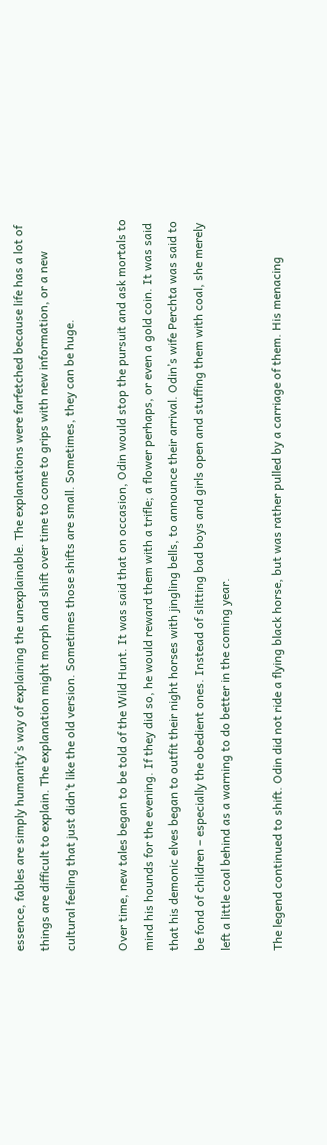essence, fables are simply humanity’s way of explaining the unexplainable. The explanations were farfetched because life has a lot of things are difficult to explain. The explanation might morph and shift over time to come to grips with new information, or a new cultural feeling that just didn’t like the old version. Sometimes those shifts are small. Sometimes, they can be huge.

Over time, new tales began to be told of the Wild Hunt. It was said that on occasion, Odin would stop the pursuit and ask mortals to mind his hounds for the evening. If they did so, he would reward them with a trifle; a flower perhaps, or even a gold coin. It was said that his demonic elves began to outfit their night horses with jingling bells, to announce their arrival. Odin’s wife Perchta was said to be fond of children – especially the obedient ones. Instead of slitting bad boys and girls open and stuffing them with coal, she merely left a little coal behind as a warning to do better in the coming year.

The legend continued to shift. Odin did not ride a flying black horse, but was rather pulled by a carriage of them. His menacing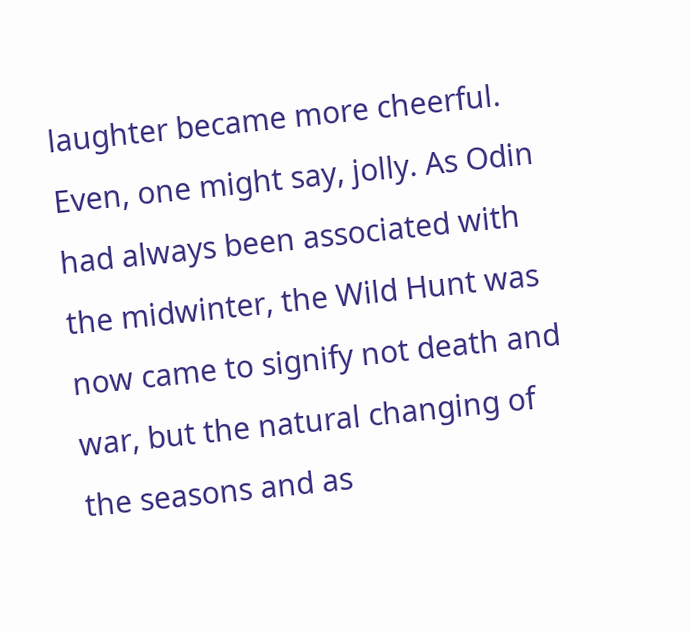laughter became more cheerful. Even, one might say, jolly. As Odin had always been associated with the midwinter, the Wild Hunt was now came to signify not death and war, but the natural changing of the seasons and as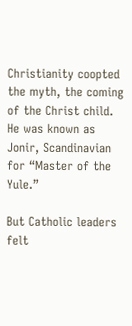Christianity coopted the myth, the coming of the Christ child. He was known as Jonir, Scandinavian for “Master of the Yule.”

But Catholic leaders felt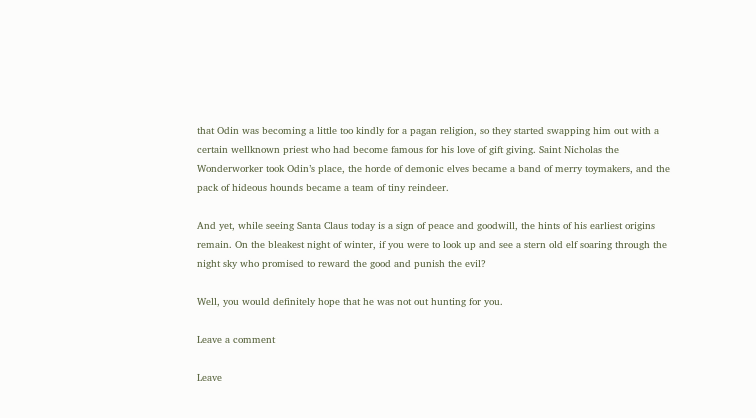that Odin was becoming a little too kindly for a pagan religion, so they started swapping him out with a certain wellknown priest who had become famous for his love of gift giving. Saint Nicholas the Wonderworker took Odin’s place, the horde of demonic elves became a band of merry toymakers, and the pack of hideous hounds became a team of tiny reindeer.

And yet, while seeing Santa Claus today is a sign of peace and goodwill, the hints of his earliest origins remain. On the bleakest night of winter, if you were to look up and see a stern old elf soaring through the night sky who promised to reward the good and punish the evil?

Well, you would definitely hope that he was not out hunting for you.

Leave a comment

Leave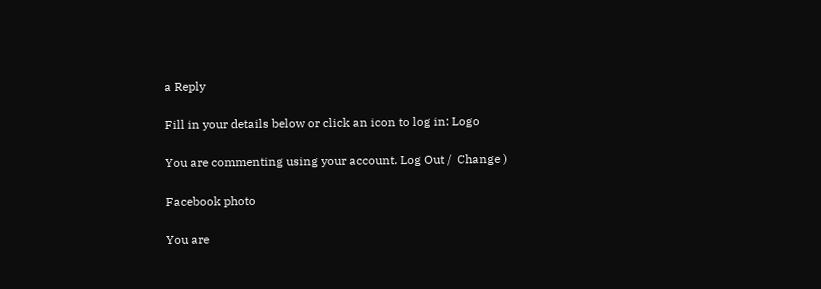a Reply

Fill in your details below or click an icon to log in: Logo

You are commenting using your account. Log Out /  Change )

Facebook photo

You are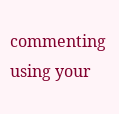commenting using your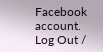Facebook account. Log Out /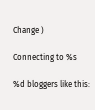Change )

Connecting to %s

%d bloggers like this: